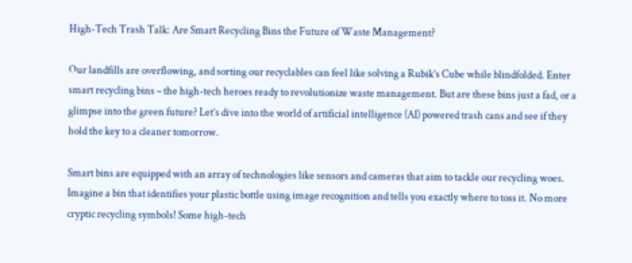High-Tech Trash Talk: Are Smart Recycling Bins the Future of Waste Management?

Our landfills are overflowing, and sorting our recyclables can feel like solving a Rubik’s Cube while blindfolded. Enter smart recycling bins – the high-tech heroes ready to revolutionize waste management. But are these bins just a fad, or a glimpse into the green future? Let’s dive into the world of artificial intelligence (AI) powered trash cans and see if they hold the key to a cleaner tomorrow.

Smart bins are equipped with an array of technologies like sensors and cameras that aim to tackle our recycling woes. Imagine a bin that identifies your plastic bottle using image recognition and tells you exactly where to toss it. No more cryptic recycling symbols! Some high-tech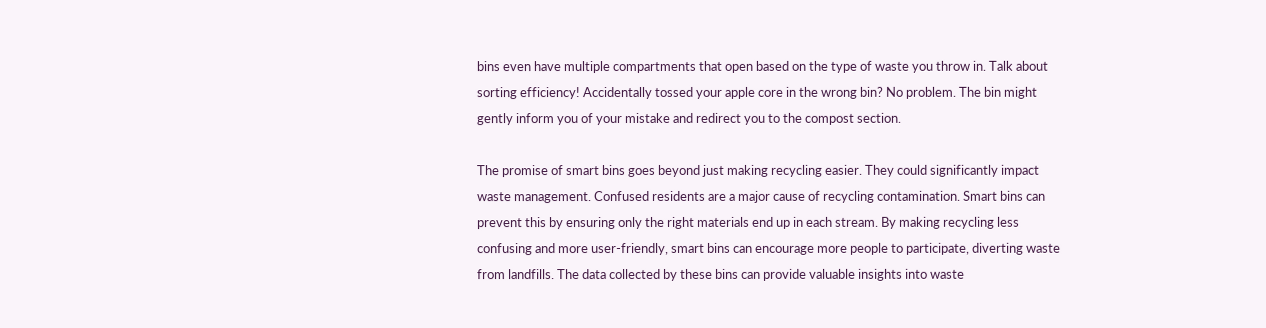bins even have multiple compartments that open based on the type of waste you throw in. Talk about sorting efficiency! Accidentally tossed your apple core in the wrong bin? No problem. The bin might gently inform you of your mistake and redirect you to the compost section.

The promise of smart bins goes beyond just making recycling easier. They could significantly impact waste management. Confused residents are a major cause of recycling contamination. Smart bins can prevent this by ensuring only the right materials end up in each stream. By making recycling less confusing and more user-friendly, smart bins can encourage more people to participate, diverting waste from landfills. The data collected by these bins can provide valuable insights into waste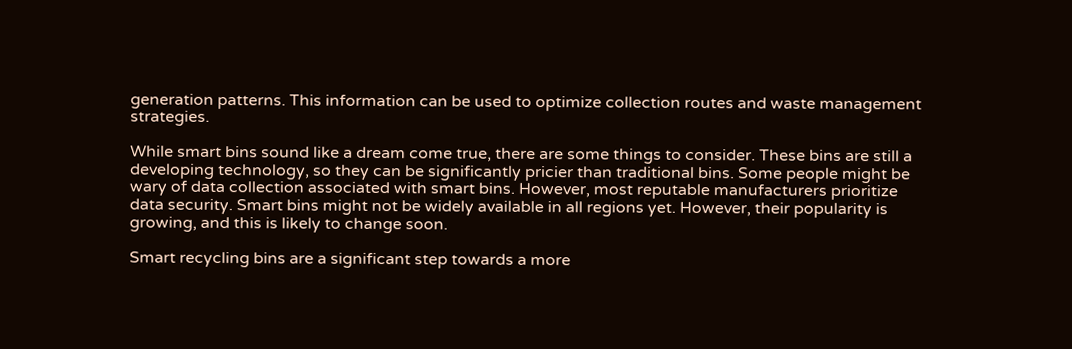generation patterns. This information can be used to optimize collection routes and waste management strategies.

While smart bins sound like a dream come true, there are some things to consider. These bins are still a developing technology, so they can be significantly pricier than traditional bins. Some people might be wary of data collection associated with smart bins. However, most reputable manufacturers prioritize data security. Smart bins might not be widely available in all regions yet. However, their popularity is growing, and this is likely to change soon.

Smart recycling bins are a significant step towards a more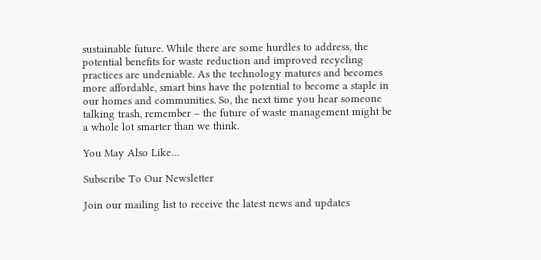sustainable future. While there are some hurdles to address, the potential benefits for waste reduction and improved recycling practices are undeniable. As the technology matures and becomes more affordable, smart bins have the potential to become a staple in our homes and communities. So, the next time you hear someone talking trash, remember – the future of waste management might be a whole lot smarter than we think.

You May Also Like…

Subscribe To Our Newsletter

Join our mailing list to receive the latest news and updates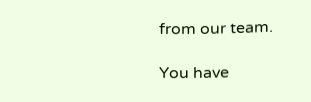from our team.

You have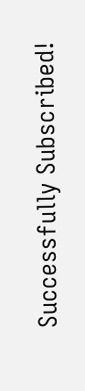Successfully Subscribed!